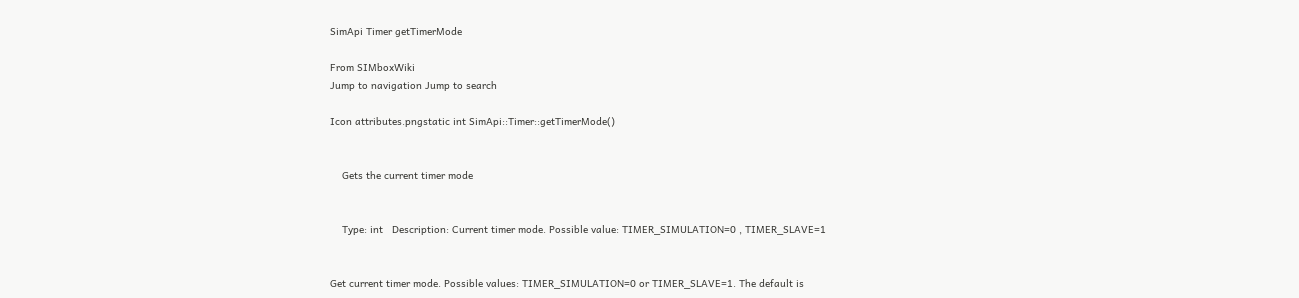SimApi Timer getTimerMode

From SIMboxWiki
Jump to navigation Jump to search

Icon attributes.pngstatic int SimApi::Timer::getTimerMode()


    Gets the current timer mode


    Type: int   Description: Current timer mode. Possible value: TIMER_SIMULATION=0 , TIMER_SLAVE=1


Get current timer mode. Possible values: TIMER_SIMULATION=0 or TIMER_SLAVE=1. The default is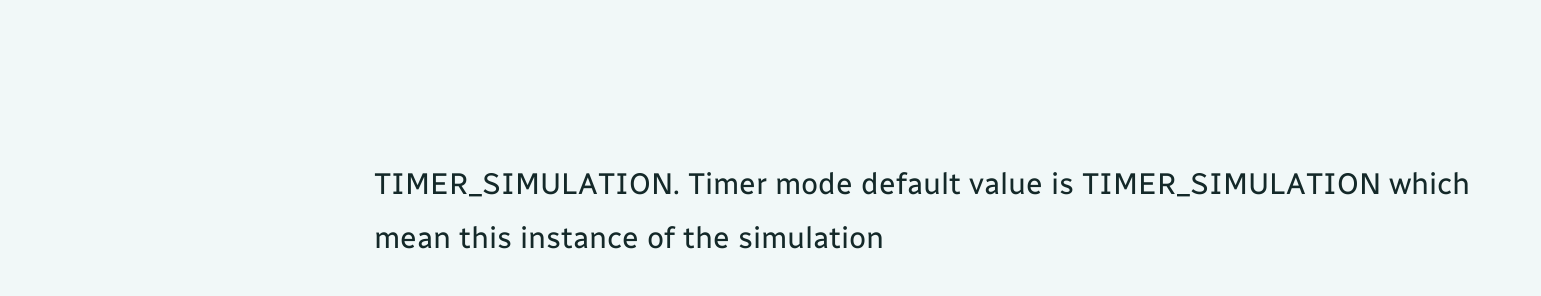TIMER_SIMULATION. Timer mode default value is TIMER_SIMULATION which mean this instance of the simulation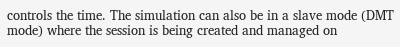controls the time. The simulation can also be in a slave mode (DMT mode) where the session is being created and managed on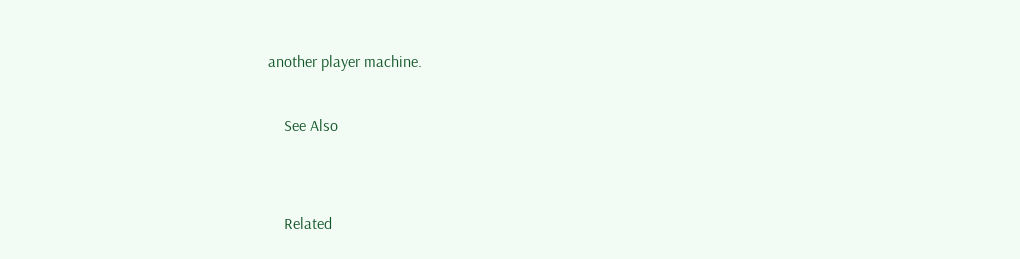another player machine.

    See Also


    Related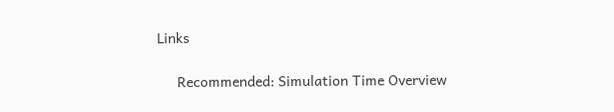Links

     Recommended: Simulation Time Overview